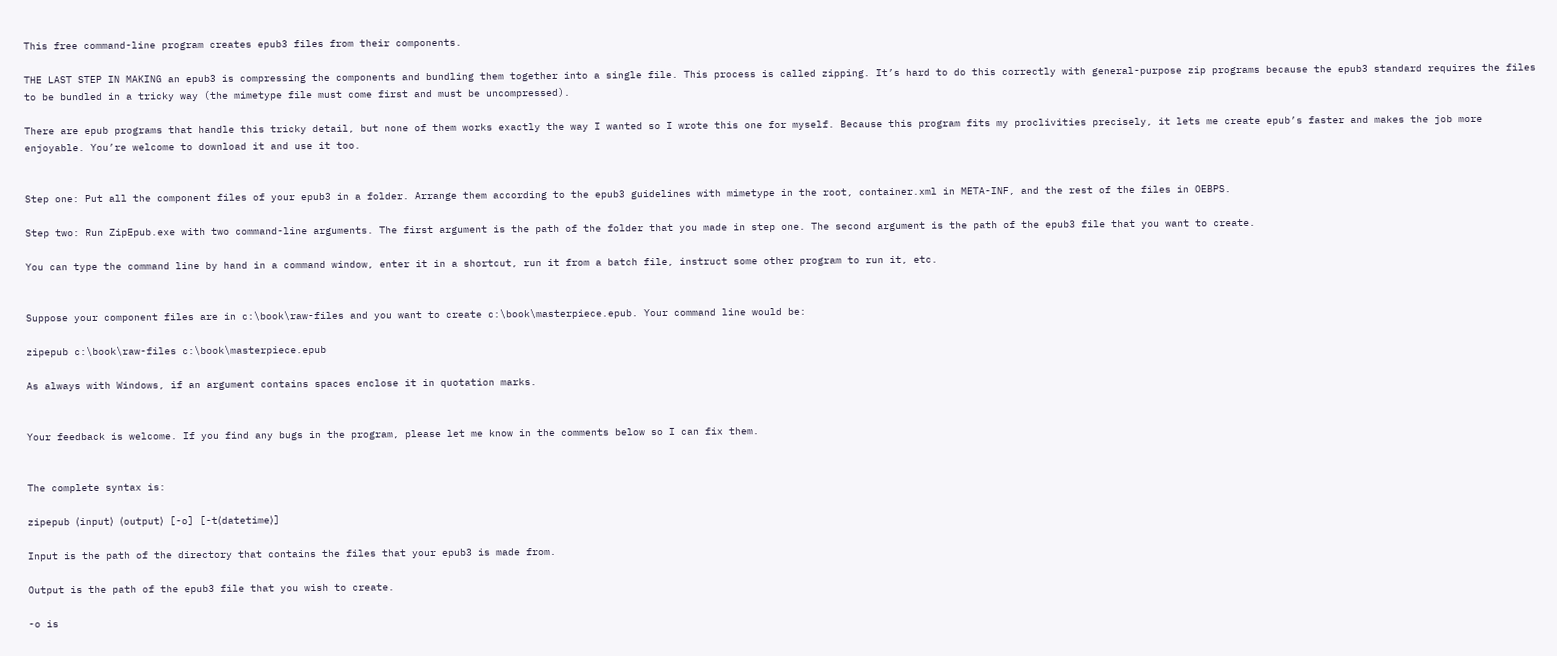This free command-line program creates epub3 files from their components.

THE LAST STEP IN MAKING an epub3 is compressing the components and bundling them together into a single file. This process is called zipping. It’s hard to do this correctly with general-purpose zip programs because the epub3 standard requires the files to be bundled in a tricky way (the mimetype file must come first and must be uncompressed).

There are epub programs that handle this tricky detail, but none of them works exactly the way I wanted so I wrote this one for myself. Because this program fits my proclivities precisely, it lets me create epub’s faster and makes the job more enjoyable. You’re welcome to download it and use it too.


Step one: Put all the component files of your epub3 in a folder. Arrange them according to the epub3 guidelines with mimetype in the root, container.xml in META-INF, and the rest of the files in OEBPS.

Step two: Run ZipEpub.exe with two command-line arguments. The first argument is the path of the folder that you made in step one. The second argument is the path of the epub3 file that you want to create.

You can type the command line by hand in a command window, enter it in a shortcut, run it from a batch file, instruct some other program to run it, etc.


Suppose your component files are in c:\book\raw-files and you want to create c:\book\masterpiece.epub. Your command line would be:

zipepub c:\book\raw-files c:\book\masterpiece.epub

As always with Windows, if an argument contains spaces enclose it in quotation marks.


Your feedback is welcome. If you find any bugs in the program, please let me know in the comments below so I can fix them.


The complete syntax is:

zipepub ⟨input⟩ ⟨output⟩ [-o] [-t⟨datetime⟩]

Input is the path of the directory that contains the files that your epub3 is made from.

Output is the path of the epub3 file that you wish to create.

-o is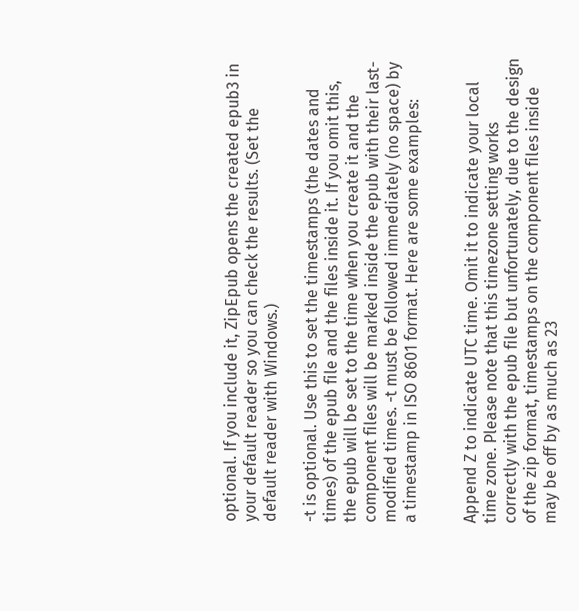optional. If you include it, ZipEpub opens the created epub3 in your default reader so you can check the results. (Set the default reader with Windows.)

-t is optional. Use this to set the timestamps (the dates and times) of the epub file and the files inside it. If you omit this, the epub will be set to the time when you create it and the component files will be marked inside the epub with their last-modified times. -t must be followed immediately (no space) by a timestamp in ISO 8601 format. Here are some examples:


Append Z to indicate UTC time. Omit it to indicate your local time zone. Please note that this timezone setting works correctly with the epub file but unfortunately, due to the design of the zip format, timestamps on the component files inside may be off by as much as 23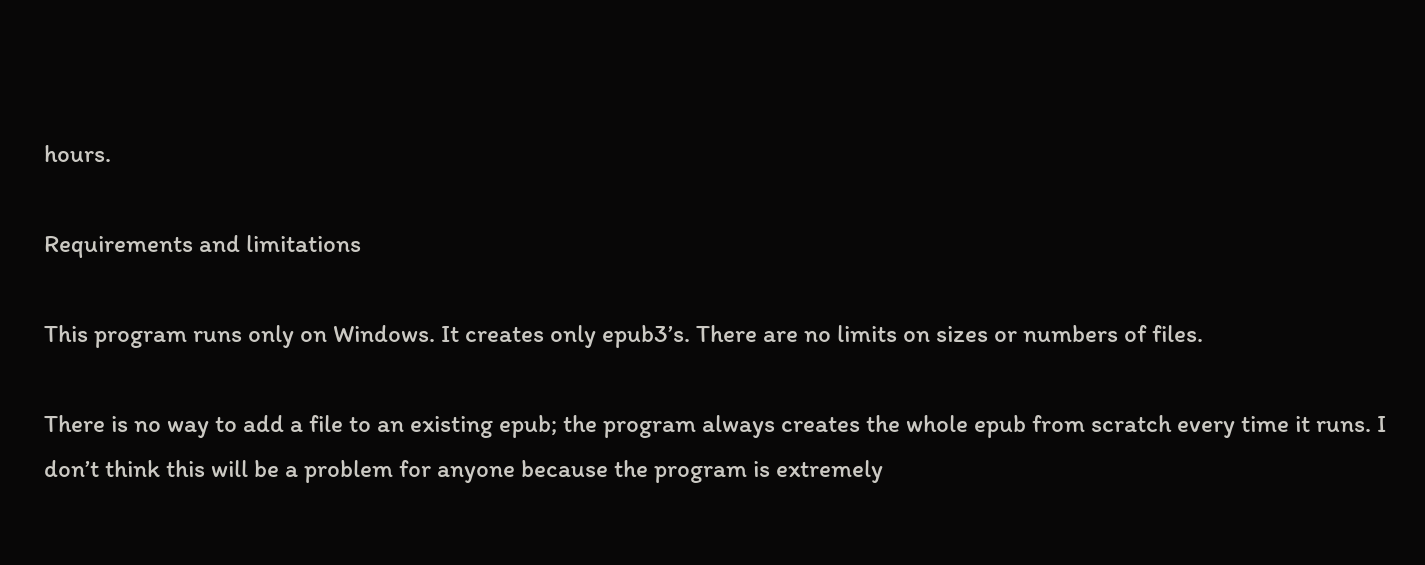hours.

Requirements and limitations

This program runs only on Windows. It creates only epub3’s. There are no limits on sizes or numbers of files.

There is no way to add a file to an existing epub; the program always creates the whole epub from scratch every time it runs. I don’t think this will be a problem for anyone because the program is extremely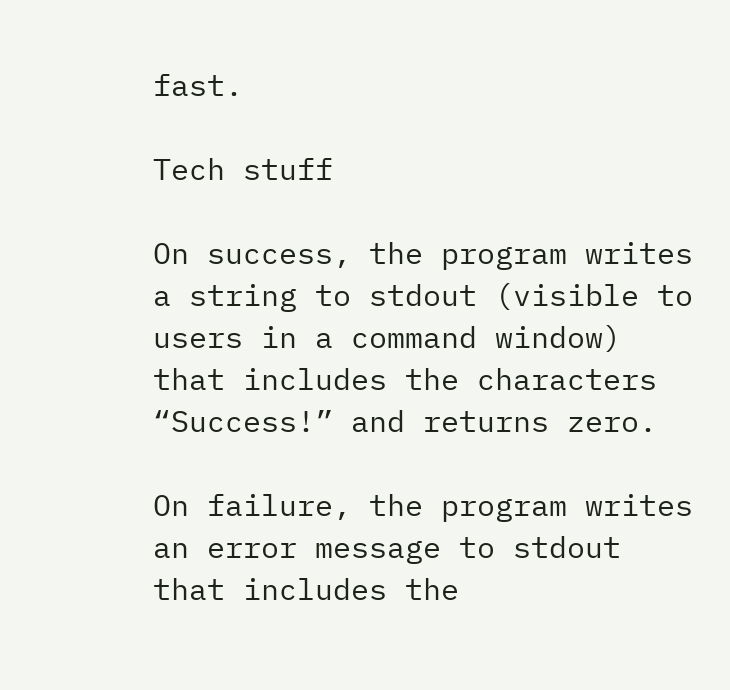fast.

Tech stuff

On success, the program writes a string to stdout (visible to users in a command window) that includes the characters “Success!” and returns zero.

On failure, the program writes an error message to stdout that includes the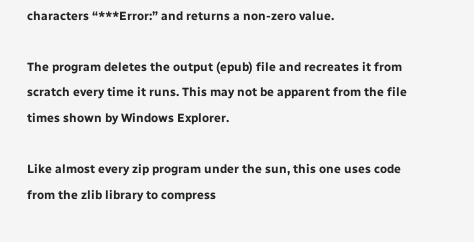characters “***Error:” and returns a non-zero value.

The program deletes the output (epub) file and recreates it from scratch every time it runs. This may not be apparent from the file times shown by Windows Explorer.

Like almost every zip program under the sun, this one uses code from the zlib library to compress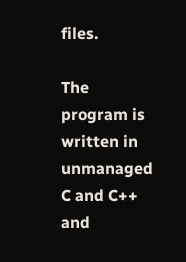files.

The program is written in unmanaged C and C++ and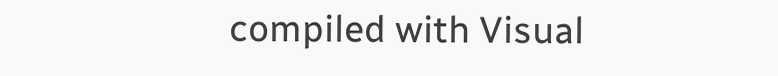compiled with Visual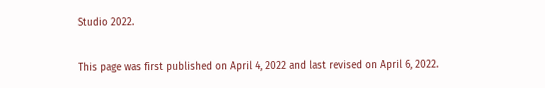Studio 2022.


This page was first published on April 4, 2022 and last revised on April 6, 2022.